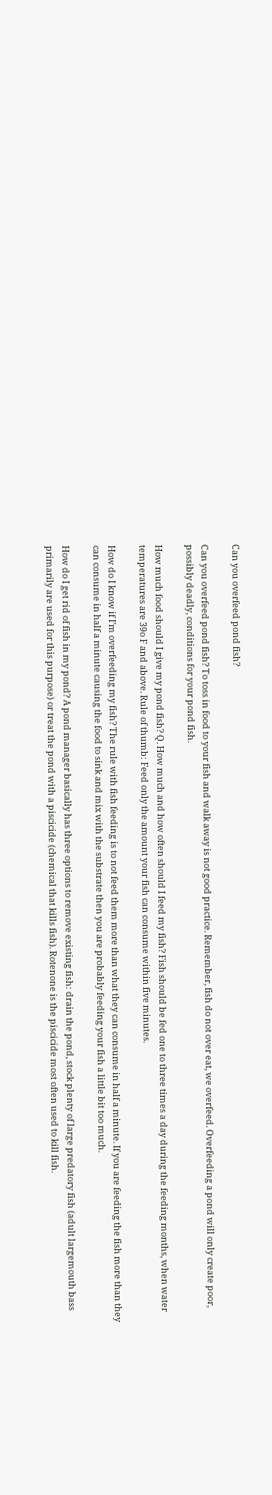Can you overfeed pond fish?

Can you overfeed pond fish? To toss in food to your fish and walk away is not good practice. Remember, fish do not over eat, we overfeed. Overfeeding a pond will only create poor, possibly deadly, conditions for your pond fish.

How much food should I give my pond fish? Q. How much and how often should I feed my fish? Fish should be fed one to three times a day during the feeding months, when water temperatures are 39o F and above. Rule of thumb: Feed only the amount your fish can consume within five minutes.

How do I know if I’m overfeeding my fish? The rule with fish feeding is to not feed them more than what they can consume in half a minute. If you are feeding the fish more than they can consume in half a minute causing the food to sink and mix with the substrate then you are probably feeding your fish a little bit too much.

How do I get rid of fish in my pond? A pond manager basically has three options to remove existing fish: drain the pond, stock plenty of large predatory fish (adult largemouth bass primarily are used for this purpose) or treat the pond with a piscicide (chemical that kills fish). Rotenone is the piscicide most often used to kill fish.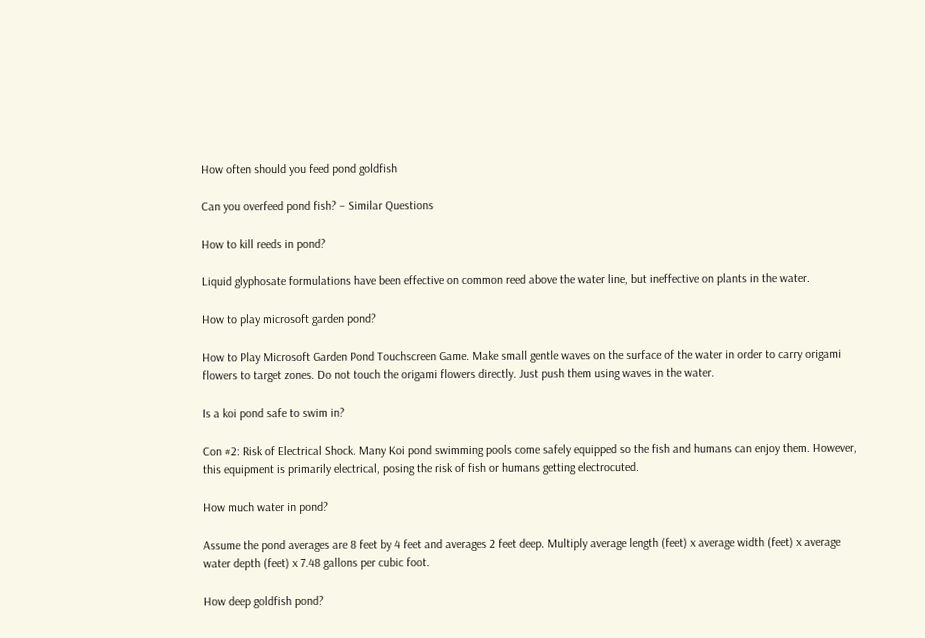How often should you feed pond goldfish

Can you overfeed pond fish? – Similar Questions

How to kill reeds in pond?

Liquid glyphosate formulations have been effective on common reed above the water line, but ineffective on plants in the water.

How to play microsoft garden pond?

How to Play Microsoft Garden Pond Touchscreen Game. Make small gentle waves on the surface of the water in order to carry origami flowers to target zones. Do not touch the origami flowers directly. Just push them using waves in the water.

Is a koi pond safe to swim in?

Con #2: Risk of Electrical Shock. Many Koi pond swimming pools come safely equipped so the fish and humans can enjoy them. However, this equipment is primarily electrical, posing the risk of fish or humans getting electrocuted.

How much water in pond?

Assume the pond averages are 8 feet by 4 feet and averages 2 feet deep. Multiply average length (feet) x average width (feet) x average water depth (feet) x 7.48 gallons per cubic foot.

How deep goldfish pond?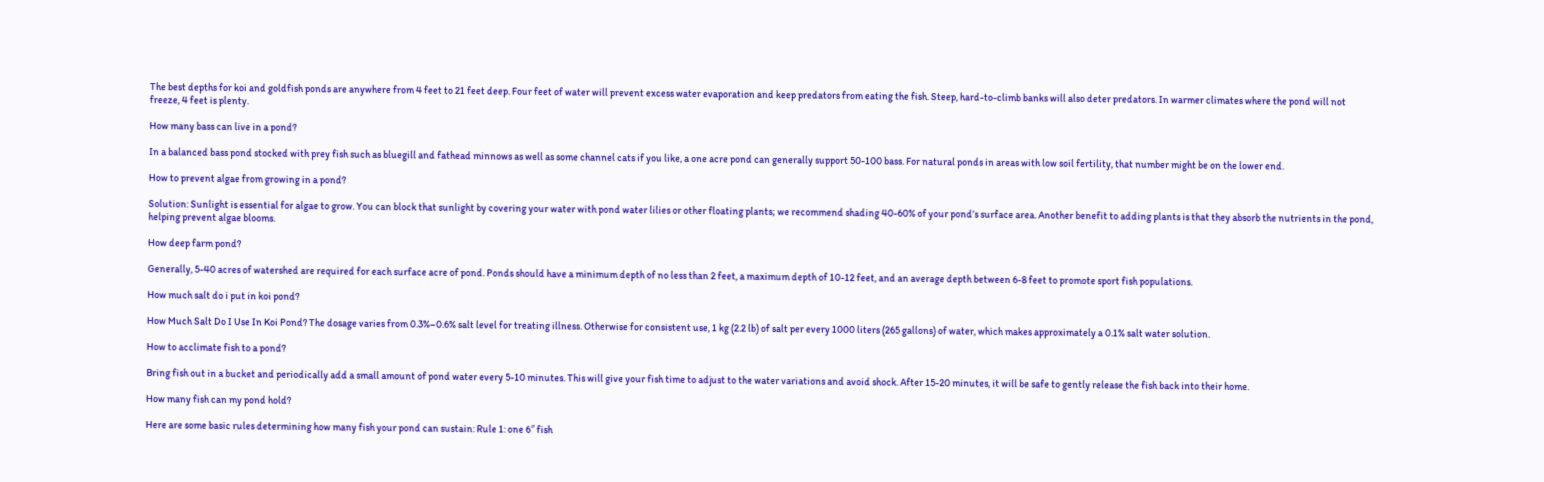The best depths for koi and goldfish ponds are anywhere from 4 feet to 21 feet deep. Four feet of water will prevent excess water evaporation and keep predators from eating the fish. Steep, hard-to-climb banks will also deter predators. In warmer climates where the pond will not freeze, 4 feet is plenty.

How many bass can live in a pond?

In a balanced bass pond stocked with prey fish such as bluegill and fathead minnows as well as some channel cats if you like, a one acre pond can generally support 50-100 bass. For natural ponds in areas with low soil fertility, that number might be on the lower end.

How to prevent algae from growing in a pond?

Solution: Sunlight is essential for algae to grow. You can block that sunlight by covering your water with pond water lilies or other floating plants; we recommend shading 40-60% of your pond’s surface area. Another benefit to adding plants is that they absorb the nutrients in the pond, helping prevent algae blooms.

How deep farm pond?

Generally, 5-40 acres of watershed are required for each surface acre of pond. Ponds should have a minimum depth of no less than 2 feet, a maximum depth of 10-12 feet, and an average depth between 6-8 feet to promote sport fish populations.

How much salt do i put in koi pond?

How Much Salt Do I Use In Koi Pond? The dosage varies from 0.3%–0.6% salt level for treating illness. Otherwise for consistent use, 1 kg (2.2 lb) of salt per every 1000 liters (265 gallons) of water, which makes approximately a 0.1% salt water solution.

How to acclimate fish to a pond?

Bring fish out in a bucket and periodically add a small amount of pond water every 5-10 minutes. This will give your fish time to adjust to the water variations and avoid shock. After 15-20 minutes, it will be safe to gently release the fish back into their home.

How many fish can my pond hold?

Here are some basic rules determining how many fish your pond can sustain: Rule 1: one 6″ fish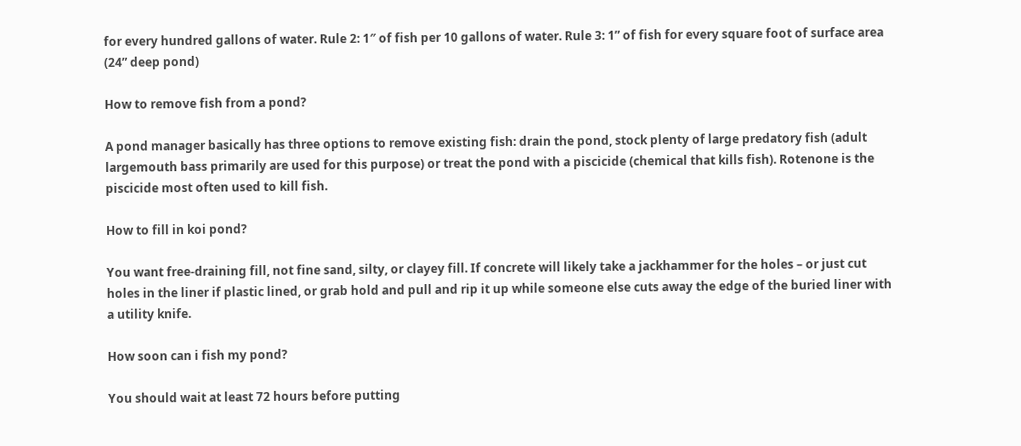for every hundred gallons of water. Rule 2: 1″ of fish per 10 gallons of water. Rule 3: 1” of fish for every square foot of surface area (24” deep pond)

How to remove fish from a pond?

A pond manager basically has three options to remove existing fish: drain the pond, stock plenty of large predatory fish (adult largemouth bass primarily are used for this purpose) or treat the pond with a piscicide (chemical that kills fish). Rotenone is the piscicide most often used to kill fish.

How to fill in koi pond?

You want free-draining fill, not fine sand, silty, or clayey fill. If concrete will likely take a jackhammer for the holes – or just cut holes in the liner if plastic lined, or grab hold and pull and rip it up while someone else cuts away the edge of the buried liner with a utility knife.

How soon can i fish my pond?

You should wait at least 72 hours before putting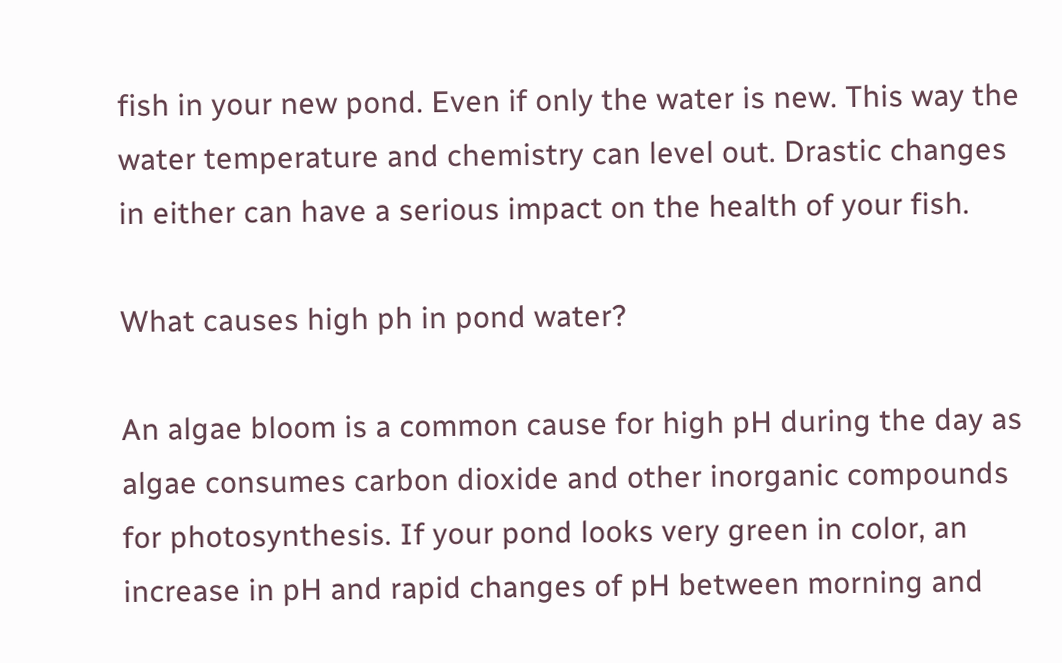fish in your new pond. Even if only the water is new. This way the water temperature and chemistry can level out. Drastic changes in either can have a serious impact on the health of your fish.

What causes high ph in pond water?

An algae bloom is a common cause for high pH during the day as algae consumes carbon dioxide and other inorganic compounds for photosynthesis. If your pond looks very green in color, an increase in pH and rapid changes of pH between morning and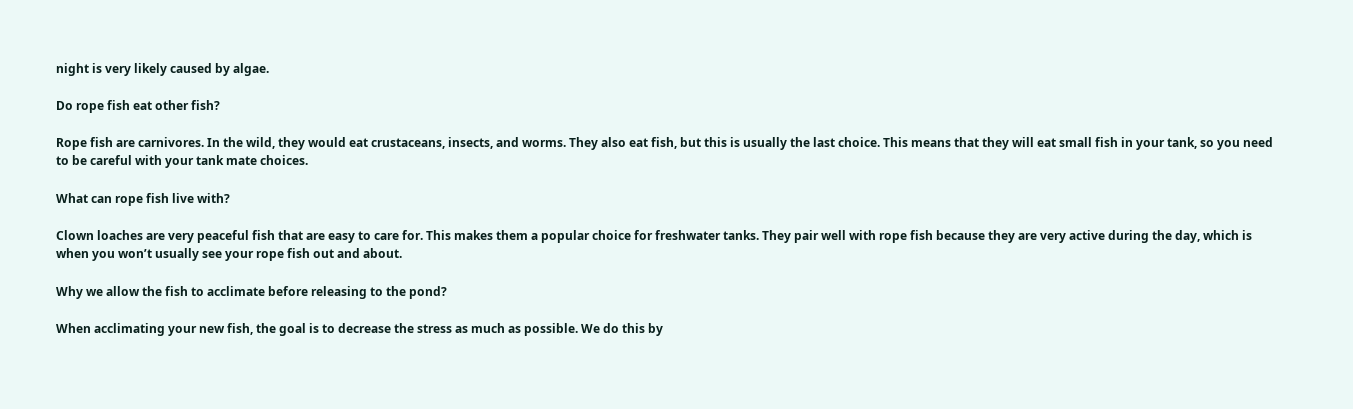night is very likely caused by algae.

Do rope fish eat other fish?

Rope fish are carnivores. In the wild, they would eat crustaceans, insects, and worms. They also eat fish, but this is usually the last choice. This means that they will eat small fish in your tank, so you need to be careful with your tank mate choices.

What can rope fish live with?

Clown loaches are very peaceful fish that are easy to care for. This makes them a popular choice for freshwater tanks. They pair well with rope fish because they are very active during the day, which is when you won’t usually see your rope fish out and about.

Why we allow the fish to acclimate before releasing to the pond?

When acclimating your new fish, the goal is to decrease the stress as much as possible. We do this by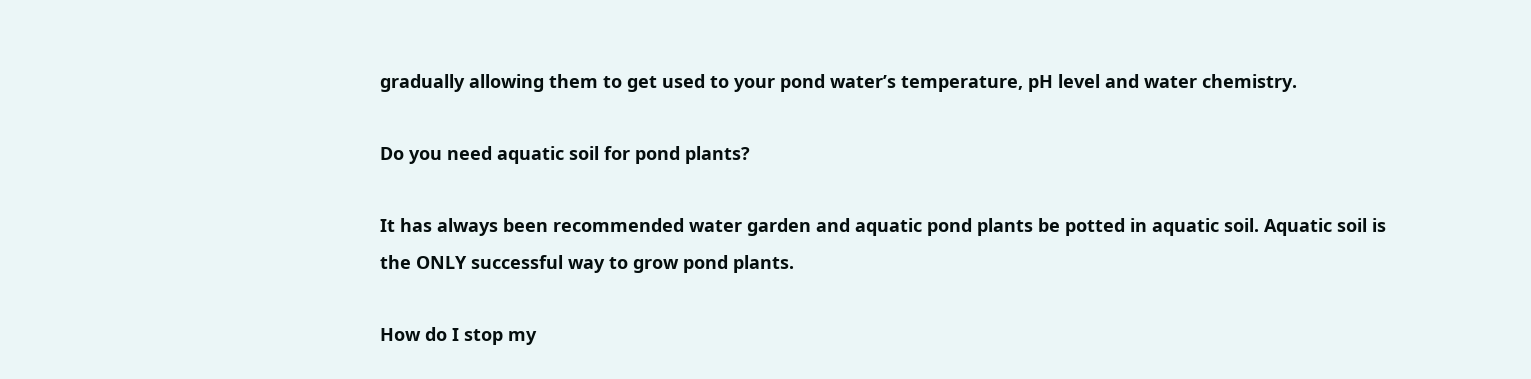gradually allowing them to get used to your pond water’s temperature, pH level and water chemistry.

Do you need aquatic soil for pond plants?

It has always been recommended water garden and aquatic pond plants be potted in aquatic soil. Aquatic soil is the ONLY successful way to grow pond plants.

How do I stop my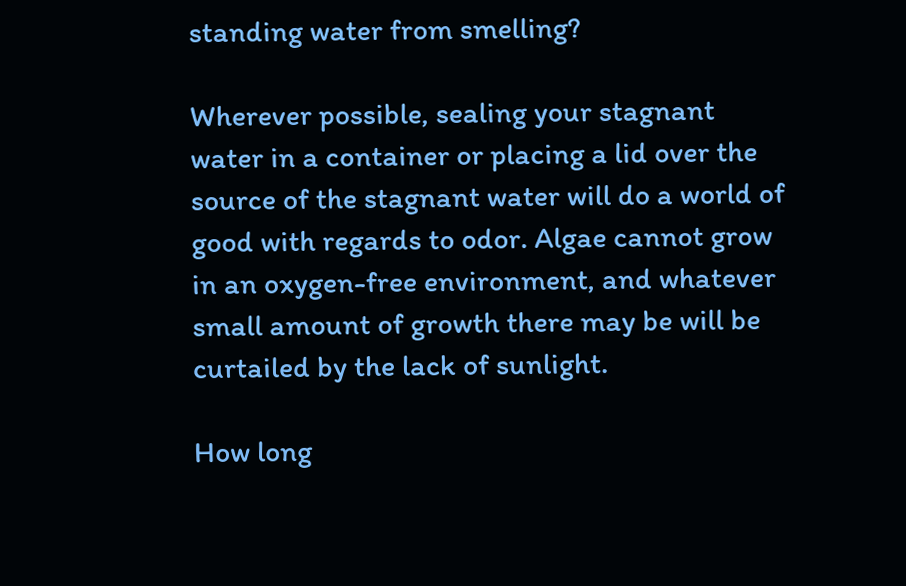standing water from smelling?

Wherever possible, sealing your stagnant water in a container or placing a lid over the source of the stagnant water will do a world of good with regards to odor. Algae cannot grow in an oxygen-free environment, and whatever small amount of growth there may be will be curtailed by the lack of sunlight.

How long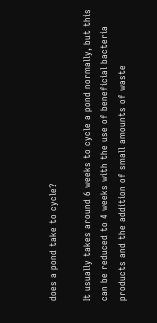does a pond take to cycle?

It usually takes around 6 weeks to cycle a pond normally, but this can be reduced to 4 weeks with the use of beneficial bacteria products and the addition of small amounts of waste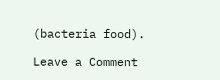(bacteria food).

Leave a Comment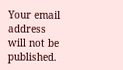Your email address will not be published.